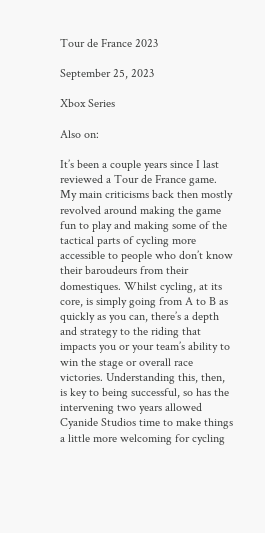Tour de France 2023

September 25, 2023

Xbox Series

Also on:

It’s been a couple years since I last reviewed a Tour de France game. My main criticisms back then mostly revolved around making the game fun to play and making some of the tactical parts of cycling more accessible to people who don’t know their baroudeurs from their domestiques. Whilst cycling, at its core, is simply going from A to B as quickly as you can, there’s a depth and strategy to the riding that impacts you or your team’s ability to win the stage or overall race victories. Understanding this, then, is key to being successful, so has the intervening two years allowed Cyanide Studios time to make things a little more welcoming for cycling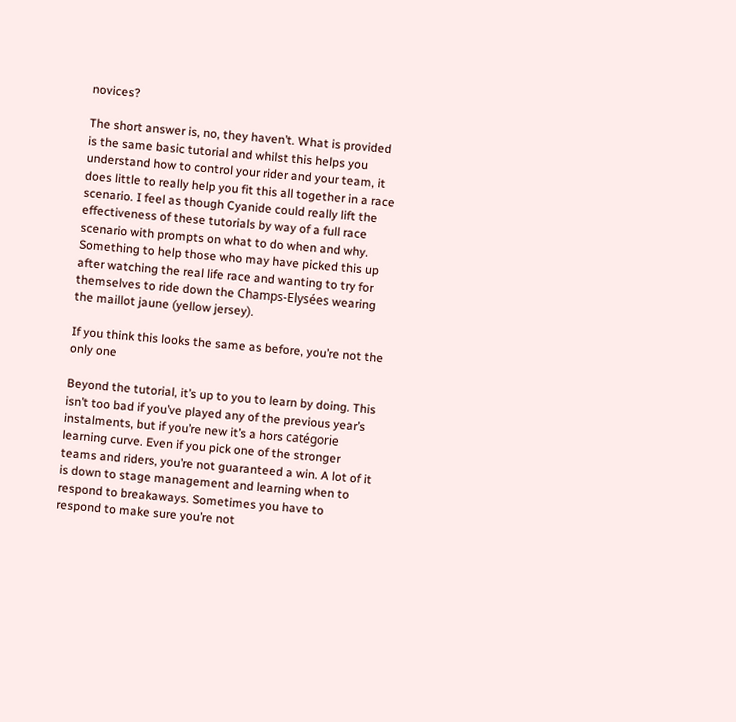novices?

The short answer is, no, they haven’t. What is provided is the same basic tutorial and whilst this helps you understand how to control your rider and your team, it does little to really help you fit this all together in a race scenario. I feel as though Cyanide could really lift the effectiveness of these tutorials by way of a full race scenario with prompts on what to do when and why. Something to help those who may have picked this up after watching the real life race and wanting to try for themselves to ride down the Champs-Elysées wearing the maillot jaune (yellow jersey).

If you think this looks the same as before, you’re not the only one

Beyond the tutorial, it’s up to you to learn by doing. This isn’t too bad if you’ve played any of the previous year’s instalments, but if you’re new it’s a hors catégorie learning curve. Even if you pick one of the stronger teams and riders, you’re not guaranteed a win. A lot of it is down to stage management and learning when to respond to breakaways. Sometimes you have to respond to make sure you’re not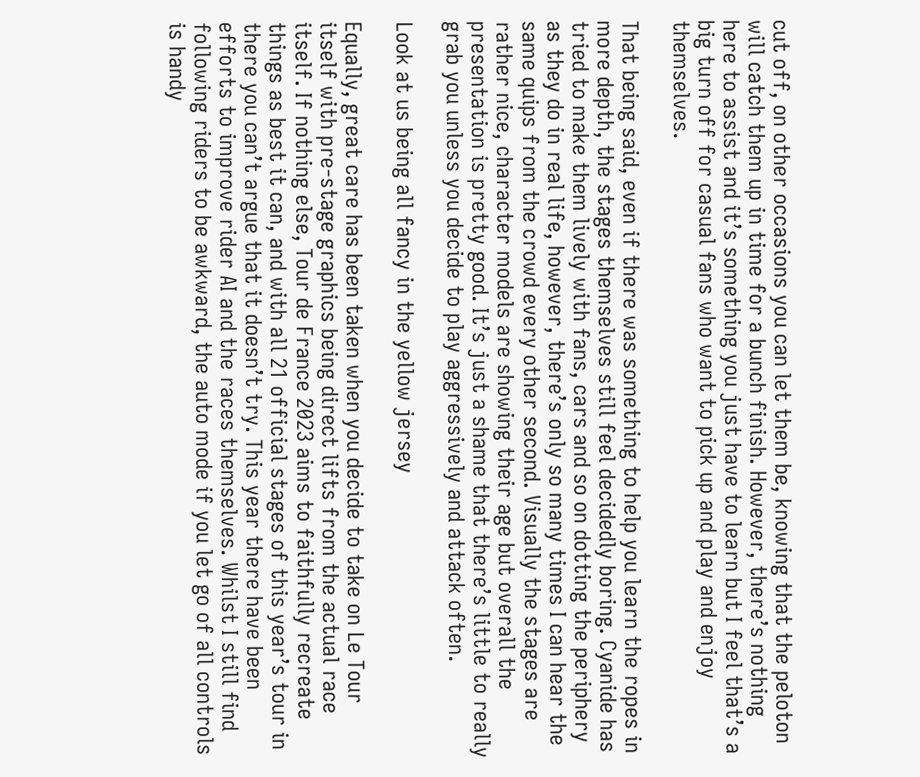cut off, on other occasions you can let them be, knowing that the peloton will catch them up in time for a bunch finish. However, there’s nothing here to assist and it’s something you just have to learn but I feel that’s a big turn off for casual fans who want to pick up and play and enjoy themselves.

That being said, even if there was something to help you learn the ropes in more depth, the stages themselves still feel decidedly boring. Cyanide has tried to make them lively with fans, cars and so on dotting the periphery as they do in real life, however, there’s only so many times I can hear the same quips from the crowd every other second. Visually the stages are rather nice, character models are showing their age but overall the presentation is pretty good. It’s just a shame that there’s little to really grab you unless you decide to play aggressively and attack often.

Look at us being all fancy in the yellow jersey

Equally, great care has been taken when you decide to take on Le Tour itself with pre-stage graphics being direct lifts from the actual race itself. If nothing else, Tour de France 2023 aims to faithfully recreate things as best it can, and with all 21 official stages of this year’s tour in there you can’t argue that it doesn’t try. This year there have been efforts to improve rider AI and the races themselves. Whilst I still find following riders to be awkward, the auto mode if you let go of all controls is handy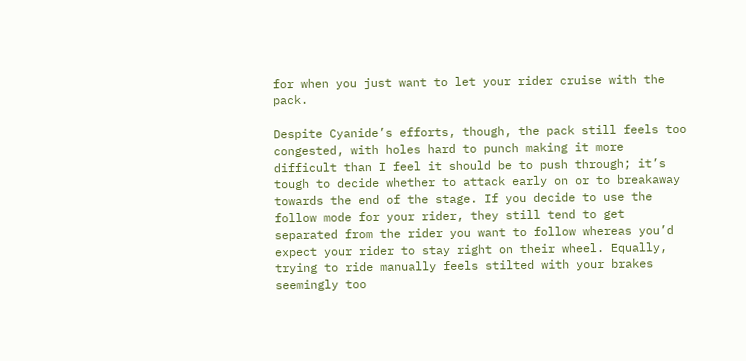for when you just want to let your rider cruise with the pack.

Despite Cyanide’s efforts, though, the pack still feels too congested, with holes hard to punch making it more difficult than I feel it should be to push through; it’s tough to decide whether to attack early on or to breakaway towards the end of the stage. If you decide to use the follow mode for your rider, they still tend to get separated from the rider you want to follow whereas you’d expect your rider to stay right on their wheel. Equally, trying to ride manually feels stilted with your brakes seemingly too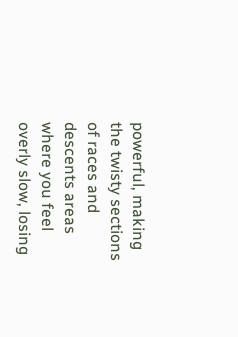powerful, making the twisty sections of races and descents areas where you feel overly slow, losing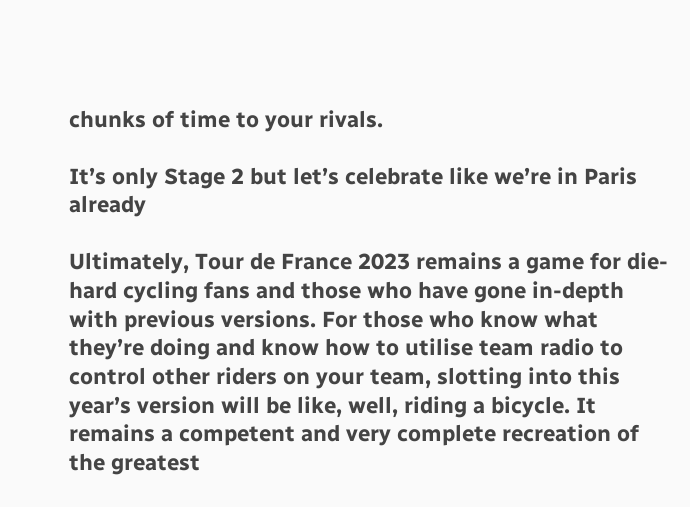chunks of time to your rivals.

It’s only Stage 2 but let’s celebrate like we’re in Paris already

Ultimately, Tour de France 2023 remains a game for die-hard cycling fans and those who have gone in-depth with previous versions. For those who know what they’re doing and know how to utilise team radio to control other riders on your team, slotting into this year’s version will be like, well, riding a bicycle. It remains a competent and very complete recreation of the greatest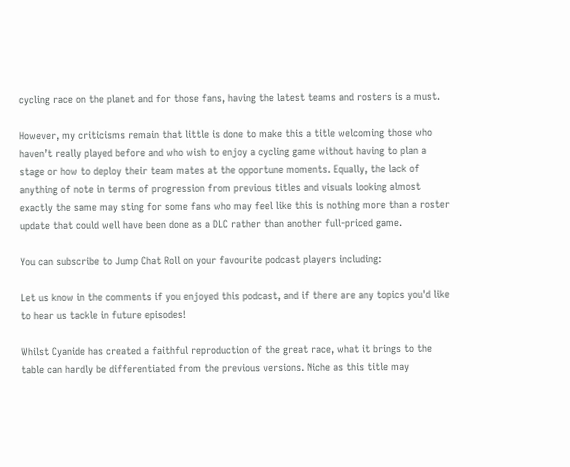cycling race on the planet and for those fans, having the latest teams and rosters is a must.

However, my criticisms remain that little is done to make this a title welcoming those who haven’t really played before and who wish to enjoy a cycling game without having to plan a stage or how to deploy their team mates at the opportune moments. Equally, the lack of anything of note in terms of progression from previous titles and visuals looking almost exactly the same may sting for some fans who may feel like this is nothing more than a roster update that could well have been done as a DLC rather than another full-priced game.

You can subscribe to Jump Chat Roll on your favourite podcast players including:

Let us know in the comments if you enjoyed this podcast, and if there are any topics you'd like to hear us tackle in future episodes!

Whilst Cyanide has created a faithful reproduction of the great race, what it brings to the table can hardly be differentiated from the previous versions. Niche as this title may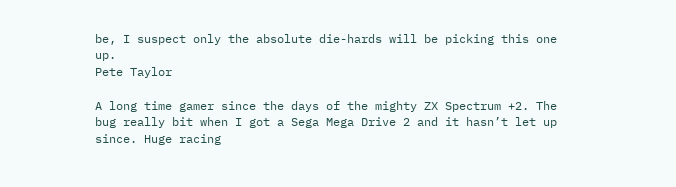be, I suspect only the absolute die-hards will be picking this one up.
Pete Taylor

A long time gamer since the days of the mighty ZX Spectrum +2. The bug really bit when I got a Sega Mega Drive 2 and it hasn’t let up since. Huge racing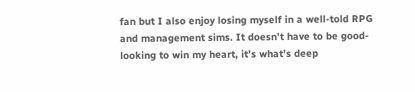fan but I also enjoy losing myself in a well-told RPG and management sims. It doesn’t have to be good-looking to win my heart, it’s what’s deep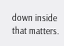down inside that matters.